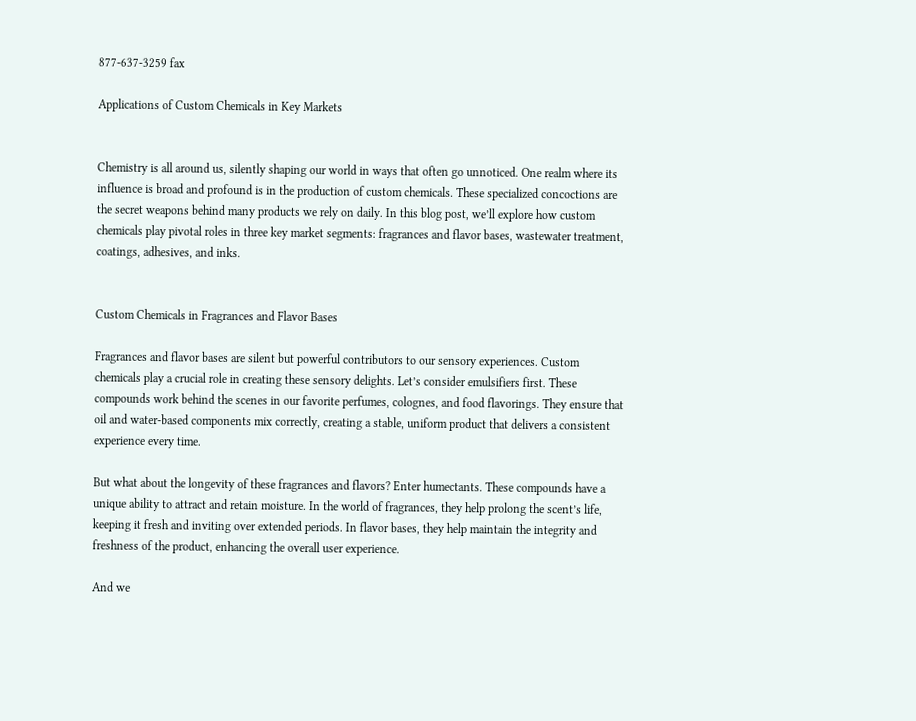877-637-3259 fax

Applications of Custom Chemicals in Key Markets


Chemistry is all around us, silently shaping our world in ways that often go unnoticed. One realm where its influence is broad and profound is in the production of custom chemicals. These specialized concoctions are the secret weapons behind many products we rely on daily. In this blog post, we’ll explore how custom chemicals play pivotal roles in three key market segments: fragrances and flavor bases, wastewater treatment, coatings, adhesives, and inks.


Custom Chemicals in Fragrances and Flavor Bases

Fragrances and flavor bases are silent but powerful contributors to our sensory experiences. Custom chemicals play a crucial role in creating these sensory delights. Let’s consider emulsifiers first. These compounds work behind the scenes in our favorite perfumes, colognes, and food flavorings. They ensure that oil and water-based components mix correctly, creating a stable, uniform product that delivers a consistent experience every time.

But what about the longevity of these fragrances and flavors? Enter humectants. These compounds have a unique ability to attract and retain moisture. In the world of fragrances, they help prolong the scent’s life, keeping it fresh and inviting over extended periods. In flavor bases, they help maintain the integrity and freshness of the product, enhancing the overall user experience.

And we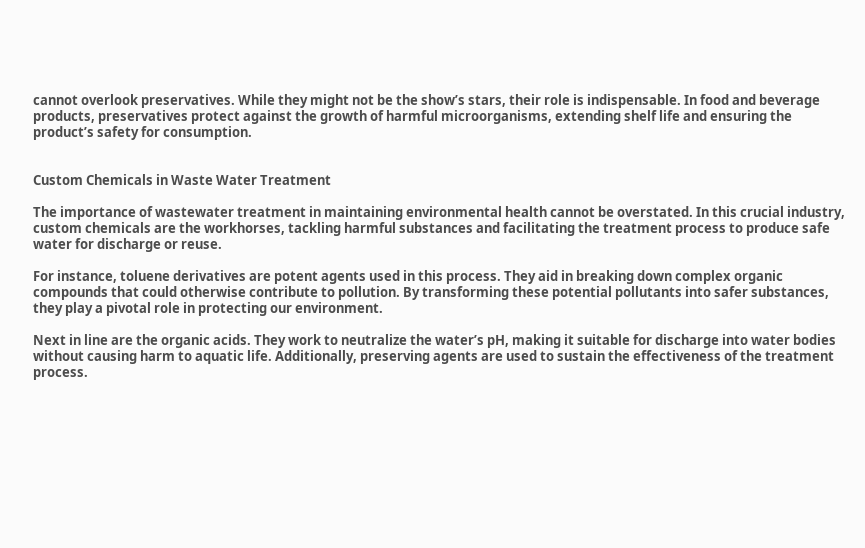cannot overlook preservatives. While they might not be the show’s stars, their role is indispensable. In food and beverage products, preservatives protect against the growth of harmful microorganisms, extending shelf life and ensuring the product’s safety for consumption.


Custom Chemicals in Waste Water Treatment

The importance of wastewater treatment in maintaining environmental health cannot be overstated. In this crucial industry, custom chemicals are the workhorses, tackling harmful substances and facilitating the treatment process to produce safe water for discharge or reuse.

For instance, toluene derivatives are potent agents used in this process. They aid in breaking down complex organic compounds that could otherwise contribute to pollution. By transforming these potential pollutants into safer substances, they play a pivotal role in protecting our environment.

Next in line are the organic acids. They work to neutralize the water’s pH, making it suitable for discharge into water bodies without causing harm to aquatic life. Additionally, preserving agents are used to sustain the effectiveness of the treatment process.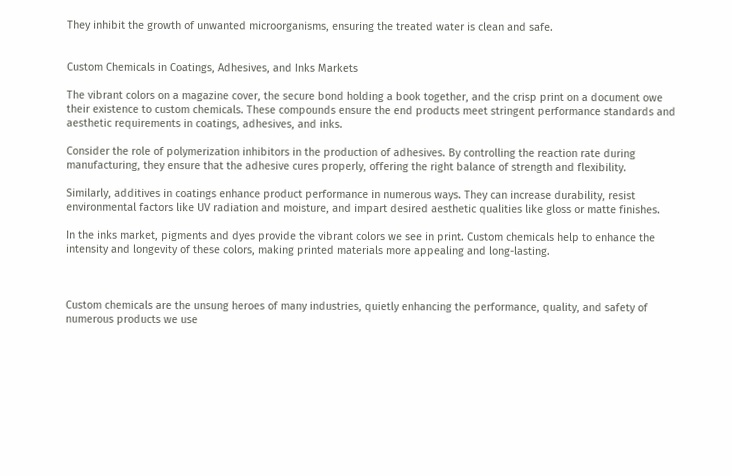They inhibit the growth of unwanted microorganisms, ensuring the treated water is clean and safe.


Custom Chemicals in Coatings, Adhesives, and Inks Markets

The vibrant colors on a magazine cover, the secure bond holding a book together, and the crisp print on a document owe their existence to custom chemicals. These compounds ensure the end products meet stringent performance standards and aesthetic requirements in coatings, adhesives, and inks.

Consider the role of polymerization inhibitors in the production of adhesives. By controlling the reaction rate during manufacturing, they ensure that the adhesive cures properly, offering the right balance of strength and flexibility.

Similarly, additives in coatings enhance product performance in numerous ways. They can increase durability, resist environmental factors like UV radiation and moisture, and impart desired aesthetic qualities like gloss or matte finishes.

In the inks market, pigments and dyes provide the vibrant colors we see in print. Custom chemicals help to enhance the intensity and longevity of these colors, making printed materials more appealing and long-lasting.



Custom chemicals are the unsung heroes of many industries, quietly enhancing the performance, quality, and safety of numerous products we use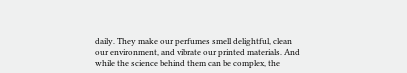daily. They make our perfumes smell delightful, clean our environment, and vibrate our printed materials. And while the science behind them can be complex, the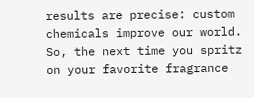results are precise: custom chemicals improve our world. So, the next time you spritz on your favorite fragrance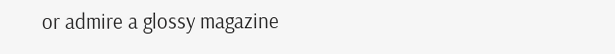or admire a glossy magazine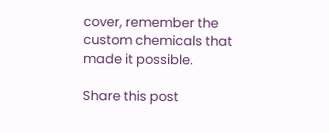cover, remember the custom chemicals that made it possible.

Share this post